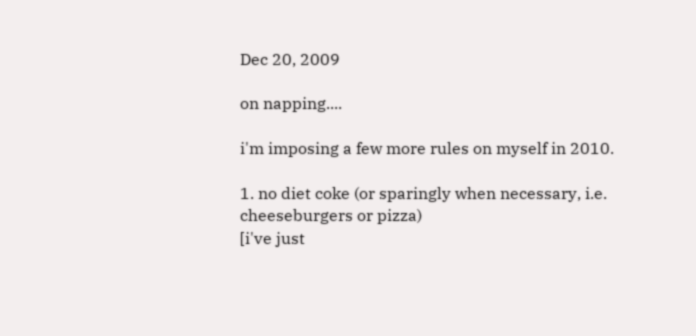Dec 20, 2009

on napping....

i'm imposing a few more rules on myself in 2010.

1. no diet coke (or sparingly when necessary, i.e. cheeseburgers or pizza)
[i've just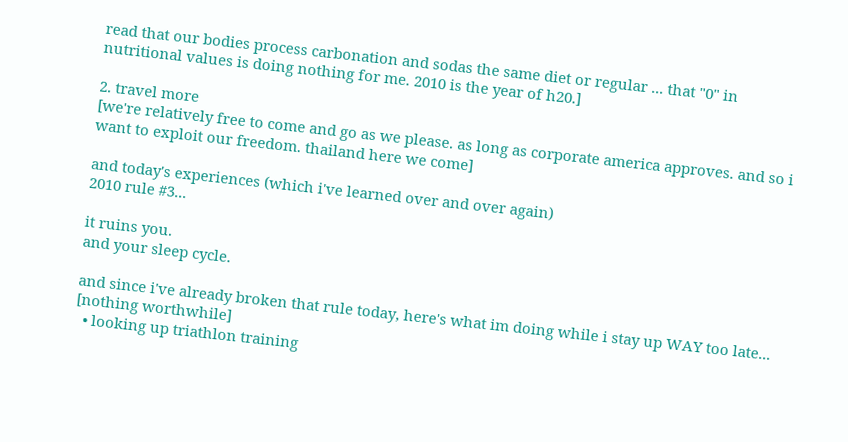read that our bodies process carbonation and sodas the same diet or regular ... that "0" in nutritional values is doing nothing for me. 2010 is the year of h20.]

2. travel more
[we're relatively free to come and go as we please. as long as corporate america approves. and so i want to exploit our freedom. thailand here we come]

and today's experiences (which i've learned over and over again)
2010 rule #3...

it ruins you.
and your sleep cycle.

and since i've already broken that rule today, here's what im doing while i stay up WAY too late...
[nothing worthwhile]
  • looking up triathlon training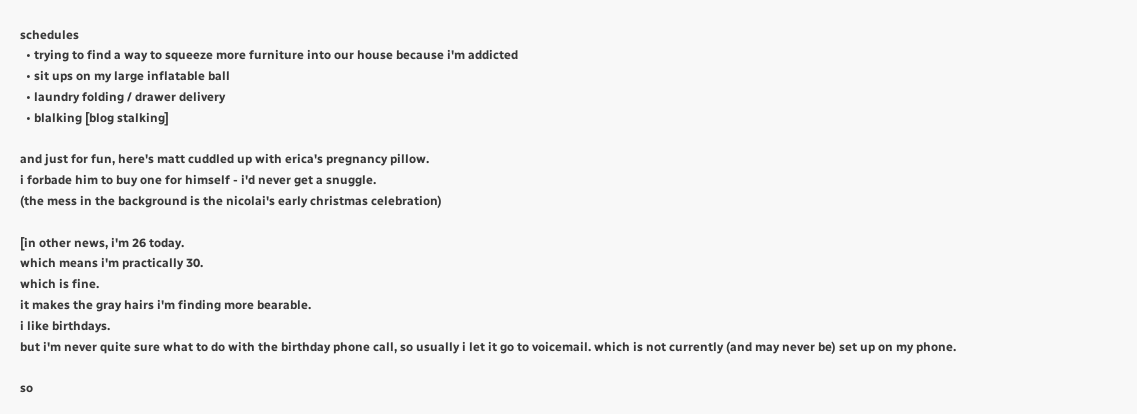schedules
  • trying to find a way to squeeze more furniture into our house because i'm addicted
  • sit ups on my large inflatable ball
  • laundry folding / drawer delivery
  • blalking [blog stalking]

and just for fun, here's matt cuddled up with erica's pregnancy pillow.
i forbade him to buy one for himself - i'd never get a snuggle.
(the mess in the background is the nicolai's early christmas celebration)

[in other news, i'm 26 today.
which means i'm practically 30.
which is fine.
it makes the gray hairs i'm finding more bearable.
i like birthdays.
but i'm never quite sure what to do with the birthday phone call, so usually i let it go to voicemail. which is not currently (and may never be) set up on my phone.

so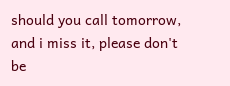should you call tomorrow, and i miss it, please don't be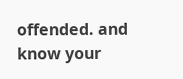offended. and know your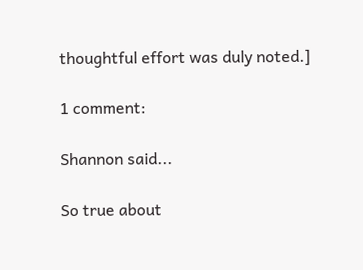thoughtful effort was duly noted.]

1 comment:

Shannon said...

So true about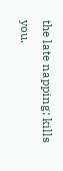the late napping; kills you.